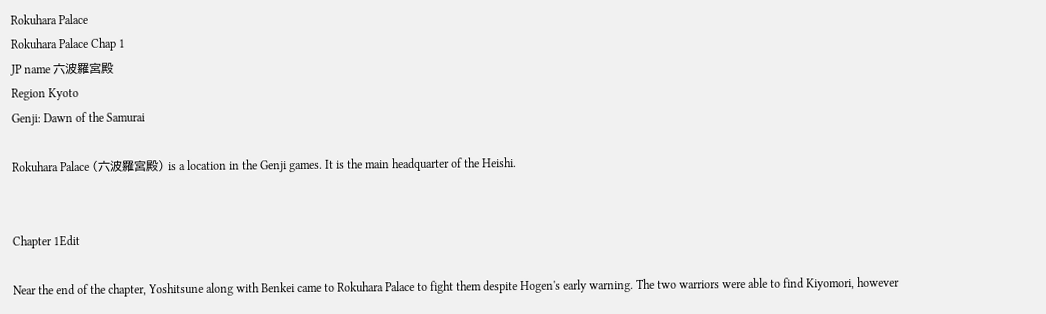Rokuhara Palace
Rokuhara Palace Chap 1
JP name 六波羅宮殿
Region Kyoto
Genji: Dawn of the Samurai

Rokuhara Palace (六波羅宮殿) is a location in the Genji games. It is the main headquarter of the Heishi.


Chapter 1Edit

Near the end of the chapter, Yoshitsune along with Benkei came to Rokuhara Palace to fight them despite Hogen's early warning. The two warriors were able to find Kiyomori, however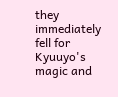they immediately fell for Kyuuyo's magic and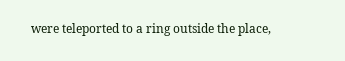were teleported to a ring outside the place,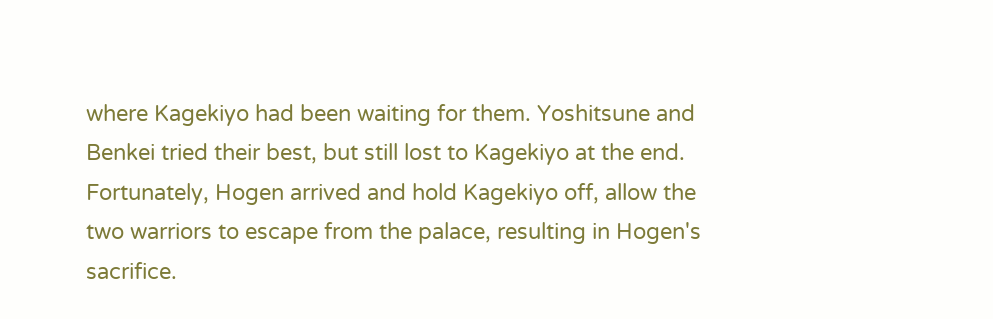where Kagekiyo had been waiting for them. Yoshitsune and Benkei tried their best, but still lost to Kagekiyo at the end. Fortunately, Hogen arrived and hold Kagekiyo off, allow the two warriors to escape from the palace, resulting in Hogen's sacrifice.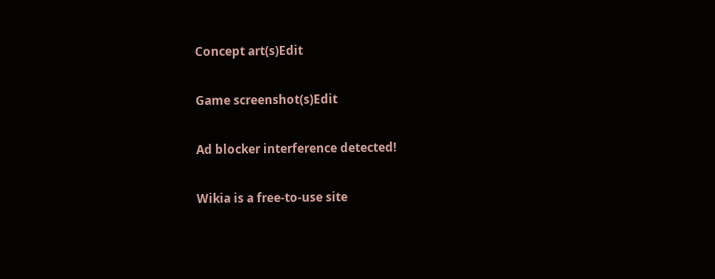Concept art(s)Edit

Game screenshot(s)Edit

Ad blocker interference detected!

Wikia is a free-to-use site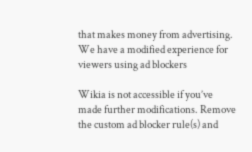that makes money from advertising. We have a modified experience for viewers using ad blockers

Wikia is not accessible if you’ve made further modifications. Remove the custom ad blocker rule(s) and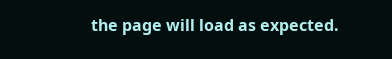the page will load as expected.